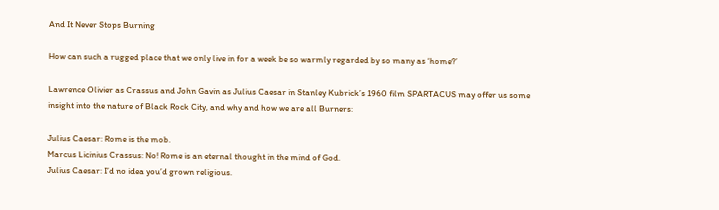And It Never Stops Burning

How can such a rugged place that we only live in for a week be so warmly regarded by so many as ‘home?’

Lawrence Olivier as Crassus and John Gavin as Julius Caesar in Stanley Kubrick’s 1960 film SPARTACUS may offer us some insight into the nature of Black Rock City, and why and how we are all Burners:

Julius Caesar: Rome is the mob.
Marcus Licinius Crassus: No! Rome is an eternal thought in the mind of God.
Julius Caesar: I’d no idea you’d grown religious.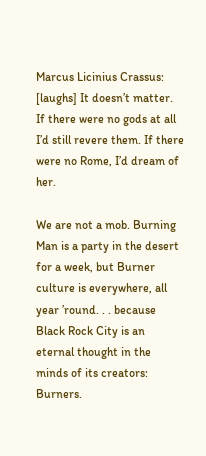Marcus Licinius Crassus: [laughs] It doesn’t matter. If there were no gods at all I’d still revere them. If there were no Rome, I’d dream of her.

We are not a mob. Burning Man is a party in the desert for a week, but Burner culture is everywhere, all year ’round. . . because Black Rock City is an eternal thought in the minds of its creators: Burners.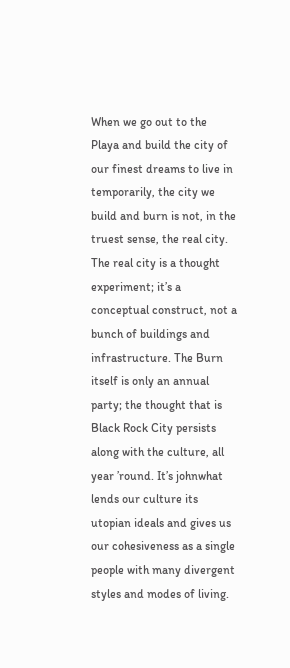When we go out to the Playa and build the city of our finest dreams to live in temporarily, the city we build and burn is not, in the truest sense, the real city. The real city is a thought experiment; it’s a conceptual construct, not a bunch of buildings and infrastructure. The Burn itself is only an annual party; the thought that is Black Rock City persists along with the culture, all year ’round. It’s johnwhat lends our culture its utopian ideals and gives us our cohesiveness as a single people with many divergent styles and modes of living.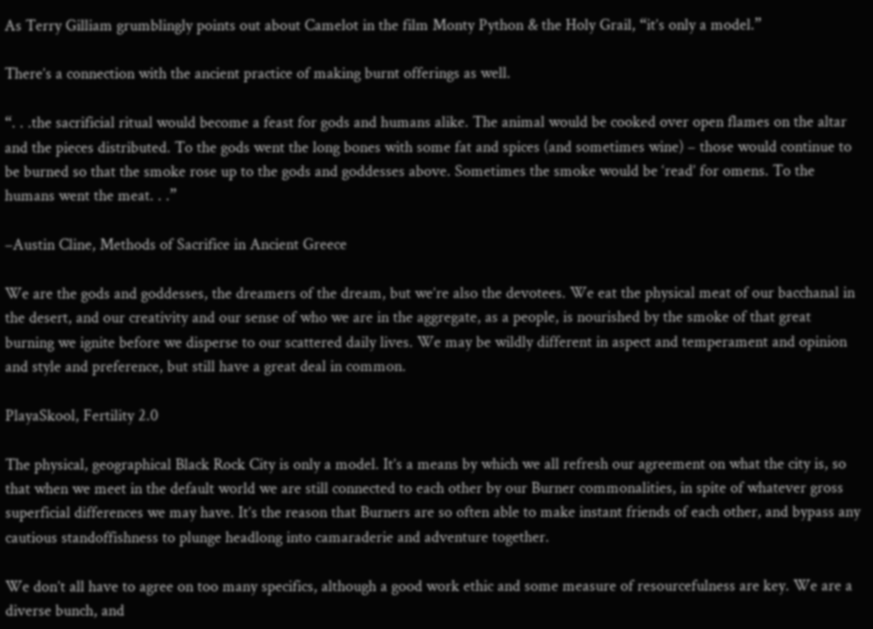As Terry Gilliam grumblingly points out about Camelot in the film Monty Python & the Holy Grail, “it’s only a model.”

There’s a connection with the ancient practice of making burnt offerings as well.

“. . .the sacrificial ritual would become a feast for gods and humans alike. The animal would be cooked over open flames on the altar and the pieces distributed. To the gods went the long bones with some fat and spices (and sometimes wine) – those would continue to be burned so that the smoke rose up to the gods and goddesses above. Sometimes the smoke would be ‘read’ for omens. To the humans went the meat. . .”

–Austin Cline, Methods of Sacrifice in Ancient Greece

We are the gods and goddesses, the dreamers of the dream, but we’re also the devotees. We eat the physical meat of our bacchanal in the desert, and our creativity and our sense of who we are in the aggregate, as a people, is nourished by the smoke of that great burning we ignite before we disperse to our scattered daily lives. We may be wildly different in aspect and temperament and opinion and style and preference, but still have a great deal in common.

PlayaSkool, Fertility 2.0

The physical, geographical Black Rock City is only a model. It’s a means by which we all refresh our agreement on what the city is, so that when we meet in the default world we are still connected to each other by our Burner commonalities, in spite of whatever gross superficial differences we may have. It’s the reason that Burners are so often able to make instant friends of each other, and bypass any cautious standoffishness to plunge headlong into camaraderie and adventure together.

We don’t all have to agree on too many specifics, although a good work ethic and some measure of resourcefulness are key. We are a diverse bunch, and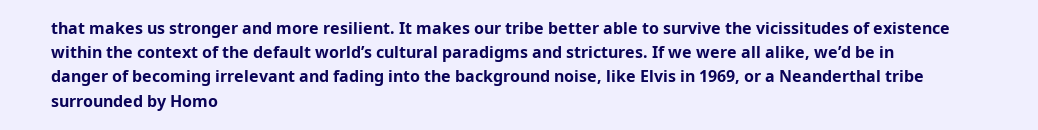that makes us stronger and more resilient. It makes our tribe better able to survive the vicissitudes of existence within the context of the default world’s cultural paradigms and strictures. If we were all alike, we’d be in danger of becoming irrelevant and fading into the background noise, like Elvis in 1969, or a Neanderthal tribe surrounded by Homo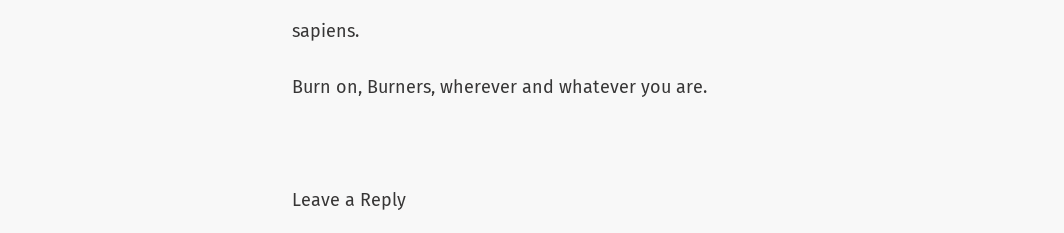sapiens.

Burn on, Burners, wherever and whatever you are.



Leave a Reply